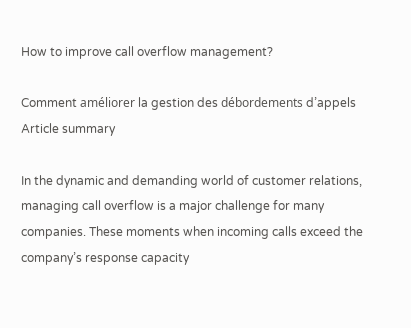How to improve call overflow management?

Comment améliorer la gestion des débordements d’appels
Article summary

In the dynamic and demanding world of customer relations, managing call overflow is a major challenge for many companies. These moments when incoming calls exceed the company’s response capacity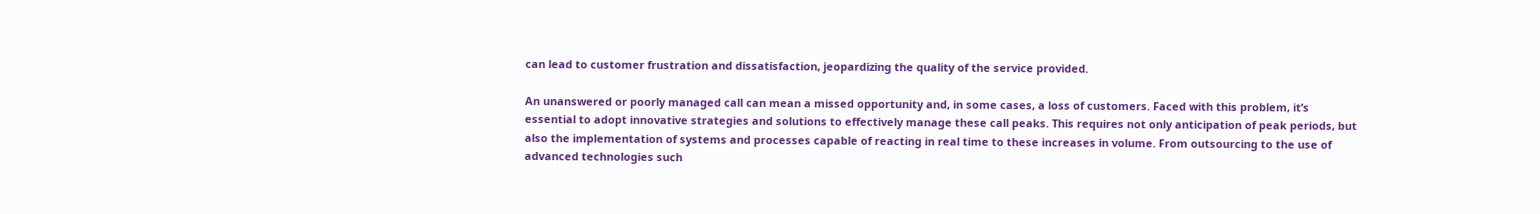can lead to customer frustration and dissatisfaction, jeopardizing the quality of the service provided.

An unanswered or poorly managed call can mean a missed opportunity and, in some cases, a loss of customers. Faced with this problem, it’s essential to adopt innovative strategies and solutions to effectively manage these call peaks. This requires not only anticipation of peak periods, but also the implementation of systems and processes capable of reacting in real time to these increases in volume. From outsourcing to the use of advanced technologies such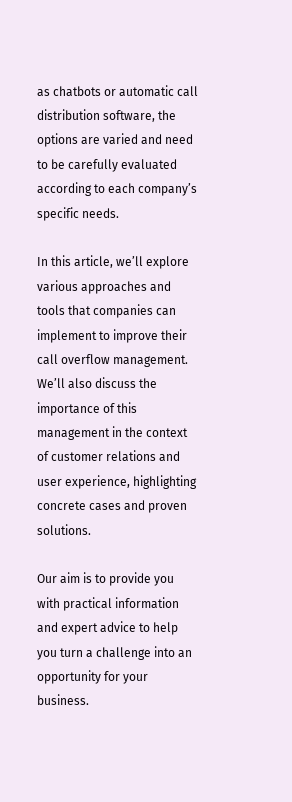as chatbots or automatic call distribution software, the options are varied and need to be carefully evaluated according to each company’s specific needs.

In this article, we’ll explore various approaches and tools that companies can implement to improve their call overflow management. We’ll also discuss the importance of this management in the context of customer relations and user experience, highlighting concrete cases and proven solutions.

Our aim is to provide you with practical information and expert advice to help you turn a challenge into an opportunity for your business.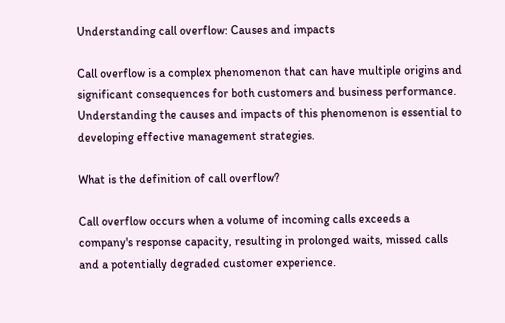Understanding call overflow: Causes and impacts

Call overflow is a complex phenomenon that can have multiple origins and significant consequences for both customers and business performance. Understanding the causes and impacts of this phenomenon is essential to developing effective management strategies.

What is the definition of call overflow?

Call overflow occurs when a volume of incoming calls exceeds a company's response capacity, resulting in prolonged waits, missed calls and a potentially degraded customer experience.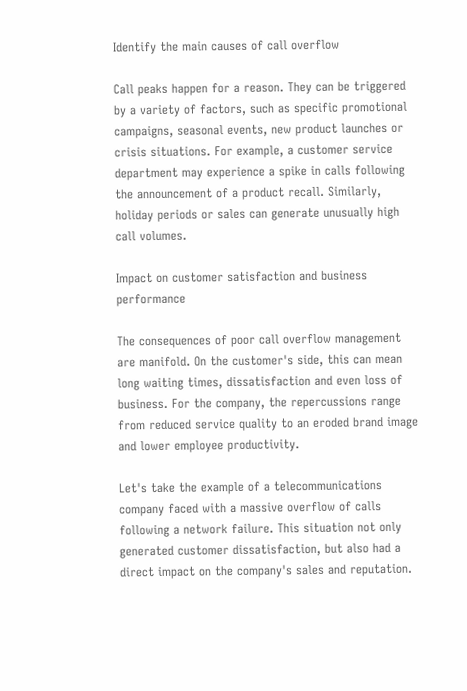Identify the main causes of call overflow

Call peaks happen for a reason. They can be triggered by a variety of factors, such as specific promotional campaigns, seasonal events, new product launches or crisis situations. For example, a customer service department may experience a spike in calls following the announcement of a product recall. Similarly, holiday periods or sales can generate unusually high call volumes.

Impact on customer satisfaction and business performance

The consequences of poor call overflow management are manifold. On the customer's side, this can mean long waiting times, dissatisfaction and even loss of business. For the company, the repercussions range from reduced service quality to an eroded brand image and lower employee productivity.

Let's take the example of a telecommunications company faced with a massive overflow of calls following a network failure. This situation not only generated customer dissatisfaction, but also had a direct impact on the company's sales and reputation.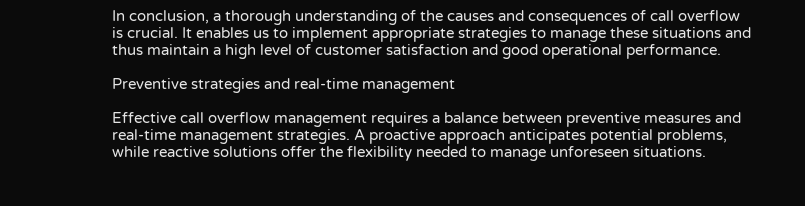In conclusion, a thorough understanding of the causes and consequences of call overflow is crucial. It enables us to implement appropriate strategies to manage these situations and thus maintain a high level of customer satisfaction and good operational performance.

Preventive strategies and real-time management

Effective call overflow management requires a balance between preventive measures and real-time management strategies. A proactive approach anticipates potential problems, while reactive solutions offer the flexibility needed to manage unforeseen situations.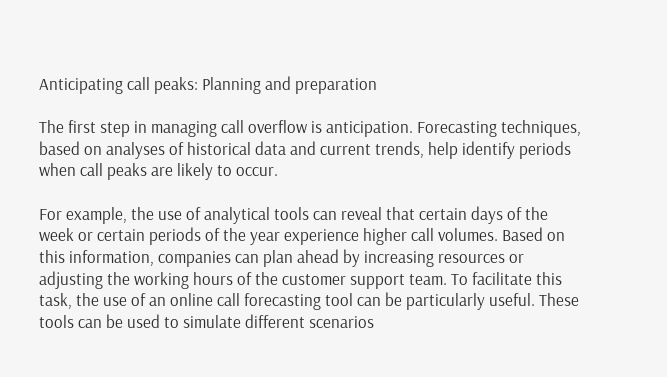Anticipating call peaks: Planning and preparation

The first step in managing call overflow is anticipation. Forecasting techniques, based on analyses of historical data and current trends, help identify periods when call peaks are likely to occur.

For example, the use of analytical tools can reveal that certain days of the week or certain periods of the year experience higher call volumes. Based on this information, companies can plan ahead by increasing resources or adjusting the working hours of the customer support team. To facilitate this task, the use of an online call forecasting tool can be particularly useful. These tools can be used to simulate different scenarios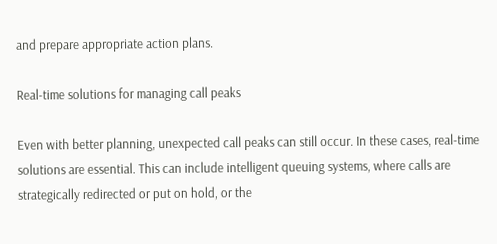and prepare appropriate action plans.

Real-time solutions for managing call peaks

Even with better planning, unexpected call peaks can still occur. In these cases, real-time solutions are essential. This can include intelligent queuing systems, where calls are strategically redirected or put on hold, or the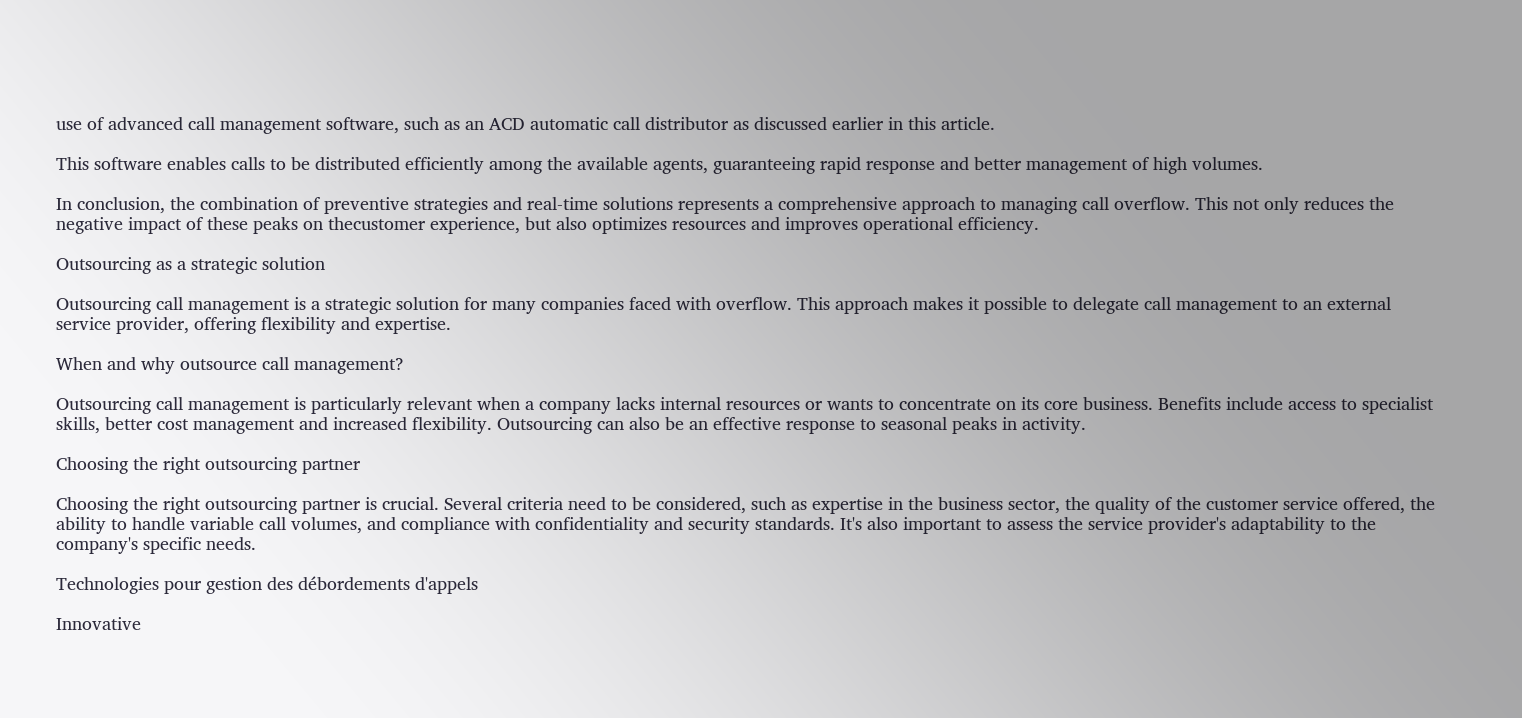use of advanced call management software, such as an ACD automatic call distributor as discussed earlier in this article.

This software enables calls to be distributed efficiently among the available agents, guaranteeing rapid response and better management of high volumes.

In conclusion, the combination of preventive strategies and real-time solutions represents a comprehensive approach to managing call overflow. This not only reduces the negative impact of these peaks on thecustomer experience, but also optimizes resources and improves operational efficiency.

Outsourcing as a strategic solution

Outsourcing call management is a strategic solution for many companies faced with overflow. This approach makes it possible to delegate call management to an external service provider, offering flexibility and expertise.

When and why outsource call management?

Outsourcing call management is particularly relevant when a company lacks internal resources or wants to concentrate on its core business. Benefits include access to specialist skills, better cost management and increased flexibility. Outsourcing can also be an effective response to seasonal peaks in activity.

Choosing the right outsourcing partner

Choosing the right outsourcing partner is crucial. Several criteria need to be considered, such as expertise in the business sector, the quality of the customer service offered, the ability to handle variable call volumes, and compliance with confidentiality and security standards. It's also important to assess the service provider's adaptability to the company's specific needs.

Technologies pour gestion des débordements d'appels

Innovative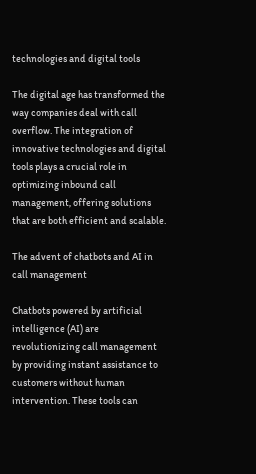technologies and digital tools

The digital age has transformed the way companies deal with call overflow. The integration of innovative technologies and digital tools plays a crucial role in optimizing inbound call management, offering solutions that are both efficient and scalable.

The advent of chatbots and AI in call management

Chatbots powered by artificial intelligence (AI) are revolutionizing call management by providing instant assistance to customers without human intervention. These tools can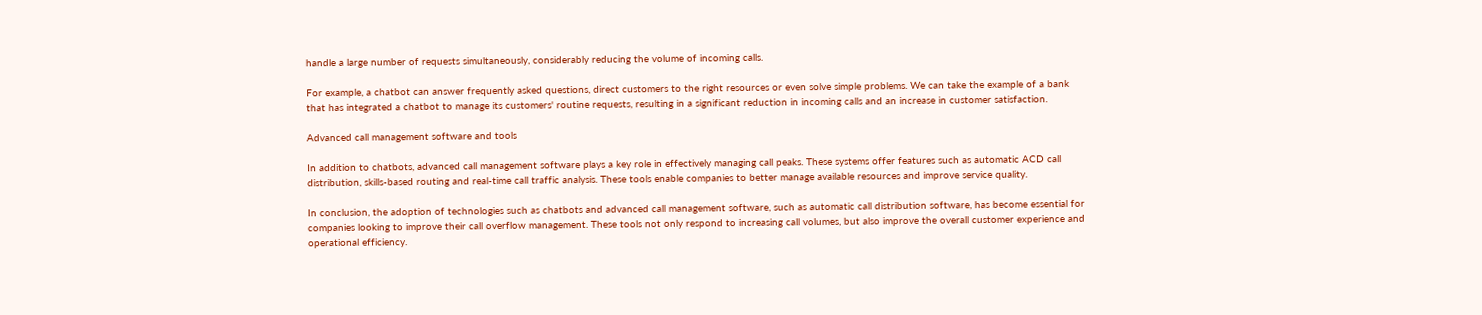handle a large number of requests simultaneously, considerably reducing the volume of incoming calls.

For example, a chatbot can answer frequently asked questions, direct customers to the right resources or even solve simple problems. We can take the example of a bank that has integrated a chatbot to manage its customers' routine requests, resulting in a significant reduction in incoming calls and an increase in customer satisfaction.

Advanced call management software and tools

In addition to chatbots, advanced call management software plays a key role in effectively managing call peaks. These systems offer features such as automatic ACD call distribution, skills-based routing and real-time call traffic analysis. These tools enable companies to better manage available resources and improve service quality.

In conclusion, the adoption of technologies such as chatbots and advanced call management software, such as automatic call distribution software, has become essential for companies looking to improve their call overflow management. These tools not only respond to increasing call volumes, but also improve the overall customer experience and operational efficiency.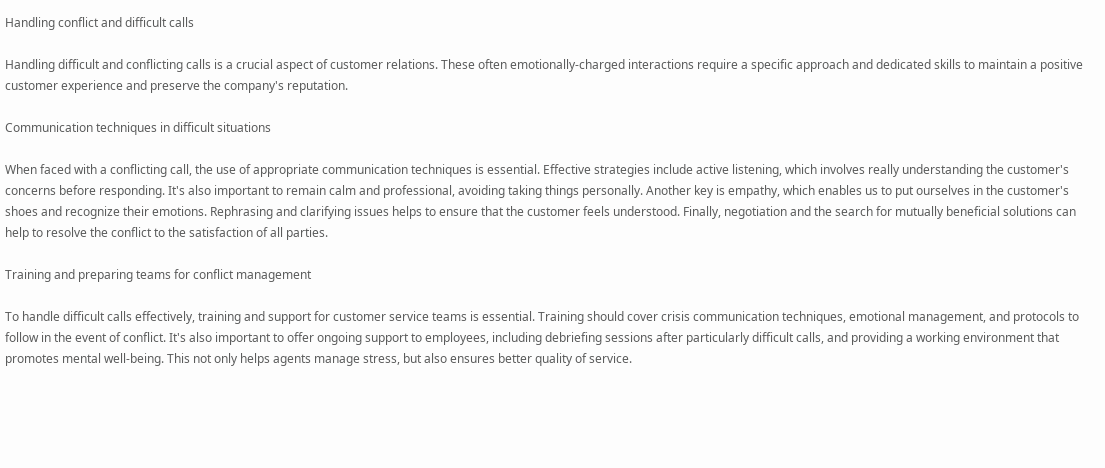Handling conflict and difficult calls

Handling difficult and conflicting calls is a crucial aspect of customer relations. These often emotionally-charged interactions require a specific approach and dedicated skills to maintain a positive customer experience and preserve the company's reputation.

Communication techniques in difficult situations

When faced with a conflicting call, the use of appropriate communication techniques is essential. Effective strategies include active listening, which involves really understanding the customer's concerns before responding. It's also important to remain calm and professional, avoiding taking things personally. Another key is empathy, which enables us to put ourselves in the customer's shoes and recognize their emotions. Rephrasing and clarifying issues helps to ensure that the customer feels understood. Finally, negotiation and the search for mutually beneficial solutions can help to resolve the conflict to the satisfaction of all parties.

Training and preparing teams for conflict management

To handle difficult calls effectively, training and support for customer service teams is essential. Training should cover crisis communication techniques, emotional management, and protocols to follow in the event of conflict. It's also important to offer ongoing support to employees, including debriefing sessions after particularly difficult calls, and providing a working environment that promotes mental well-being. This not only helps agents manage stress, but also ensures better quality of service.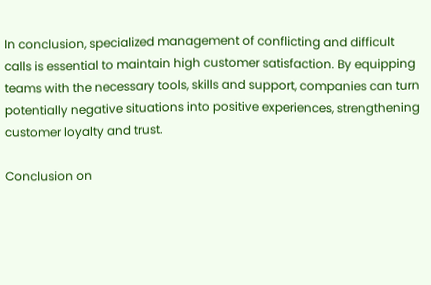In conclusion, specialized management of conflicting and difficult calls is essential to maintain high customer satisfaction. By equipping teams with the necessary tools, skills and support, companies can turn potentially negative situations into positive experiences, strengthening customer loyalty and trust.

Conclusion on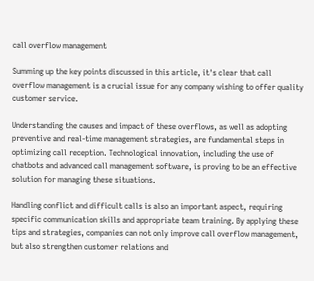call overflow management

Summing up the key points discussed in this article, it's clear that call overflow management is a crucial issue for any company wishing to offer quality customer service.

Understanding the causes and impact of these overflows, as well as adopting preventive and real-time management strategies, are fundamental steps in optimizing call reception. Technological innovation, including the use of chatbots and advanced call management software, is proving to be an effective solution for managing these situations.

Handling conflict and difficult calls is also an important aspect, requiring specific communication skills and appropriate team training. By applying these tips and strategies, companies can not only improve call overflow management, but also strengthen customer relations and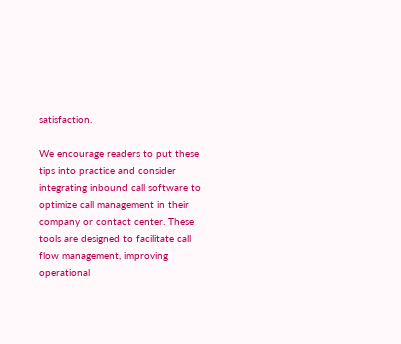satisfaction.

We encourage readers to put these tips into practice and consider integrating inbound call software to optimize call management in their company or contact center. These tools are designed to facilitate call flow management, improving operational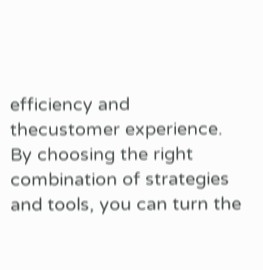efficiency and thecustomer experience. By choosing the right combination of strategies and tools, you can turn the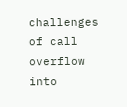challenges of call overflow into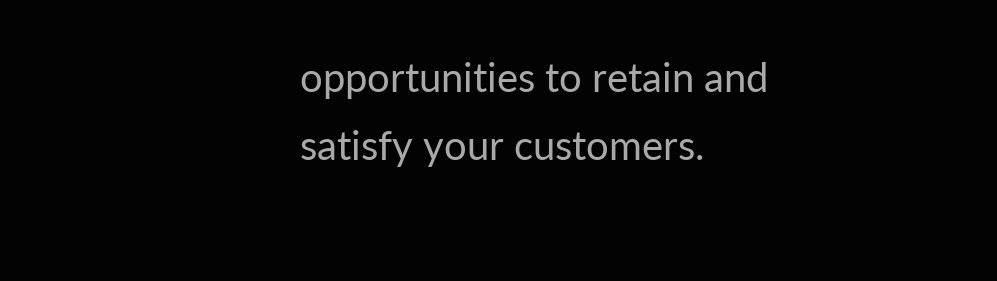opportunities to retain and satisfy your customers.